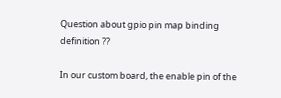Question about gpio pin map binding definition ??

In our custom board, the enable pin of the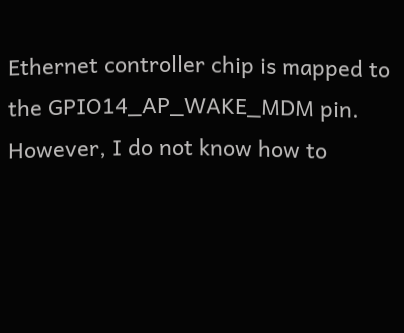Ethernet controller chip is mapped to the GPIO14_AP_WAKE_MDM pin. However, I do not know how to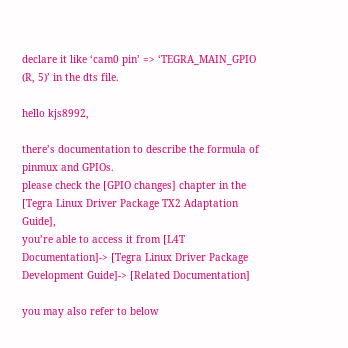declare it like ‘cam0 pin’ => ‘TEGRA_MAIN_GPIO (R, 5)’ in the dts file.

hello kjs8992,

there’s documentation to describe the formula of pinmux and GPIOs.
please check the [GPIO changes] chapter in the [Tegra Linux Driver Package TX2 Adaptation Guide],
you’re able to access it from [L4T Documentation]-> [Tegra Linux Driver Package Development Guide]-> [Related Documentation]

you may also refer to below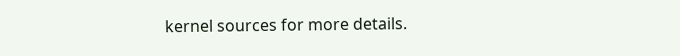kernel sources for more details.